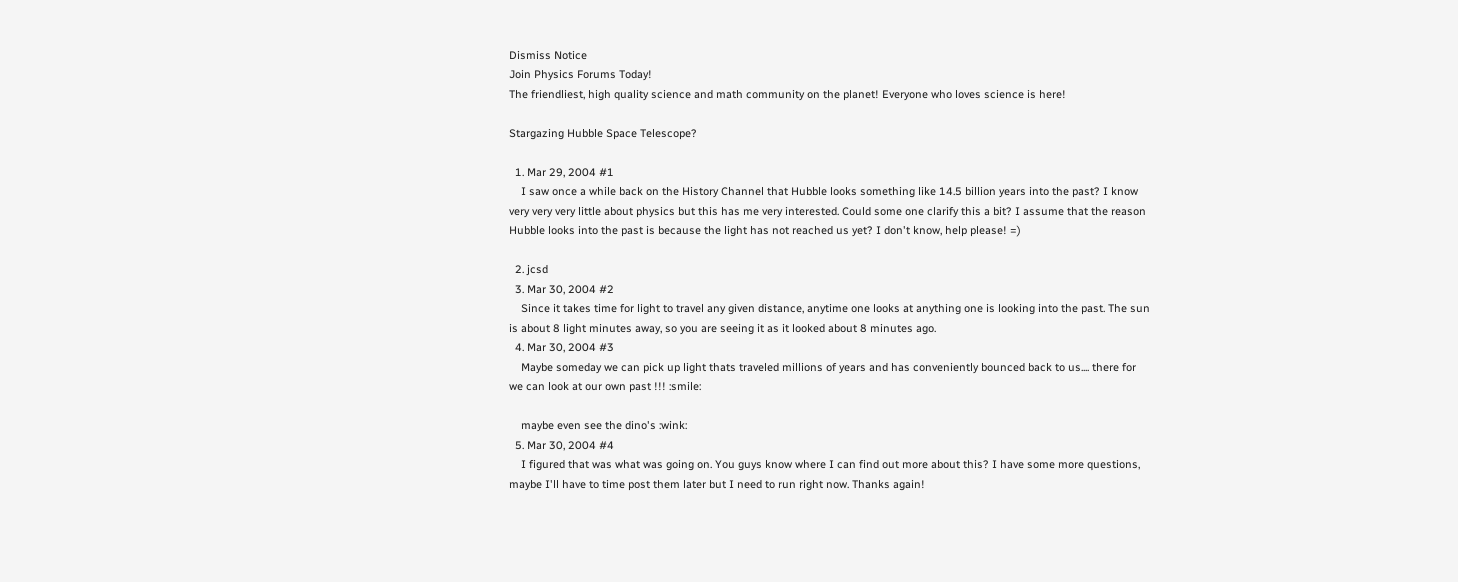Dismiss Notice
Join Physics Forums Today!
The friendliest, high quality science and math community on the planet! Everyone who loves science is here!

Stargazing Hubble Space Telescope?

  1. Mar 29, 2004 #1
    I saw once a while back on the History Channel that Hubble looks something like 14.5 billion years into the past? I know very very very little about physics but this has me very interested. Could some one clarify this a bit? I assume that the reason Hubble looks into the past is because the light has not reached us yet? I don't know, help please! =)

  2. jcsd
  3. Mar 30, 2004 #2
    Since it takes time for light to travel any given distance, anytime one looks at anything one is looking into the past. The sun is about 8 light minutes away, so you are seeing it as it looked about 8 minutes ago.
  4. Mar 30, 2004 #3
    Maybe someday we can pick up light thats traveled millions of years and has conveniently bounced back to us.... there for we can look at our own past !!! :smile:

    maybe even see the dino's :wink:
  5. Mar 30, 2004 #4
    I figured that was what was going on. You guys know where I can find out more about this? I have some more questions, maybe I'll have to time post them later but I need to run right now. Thanks again!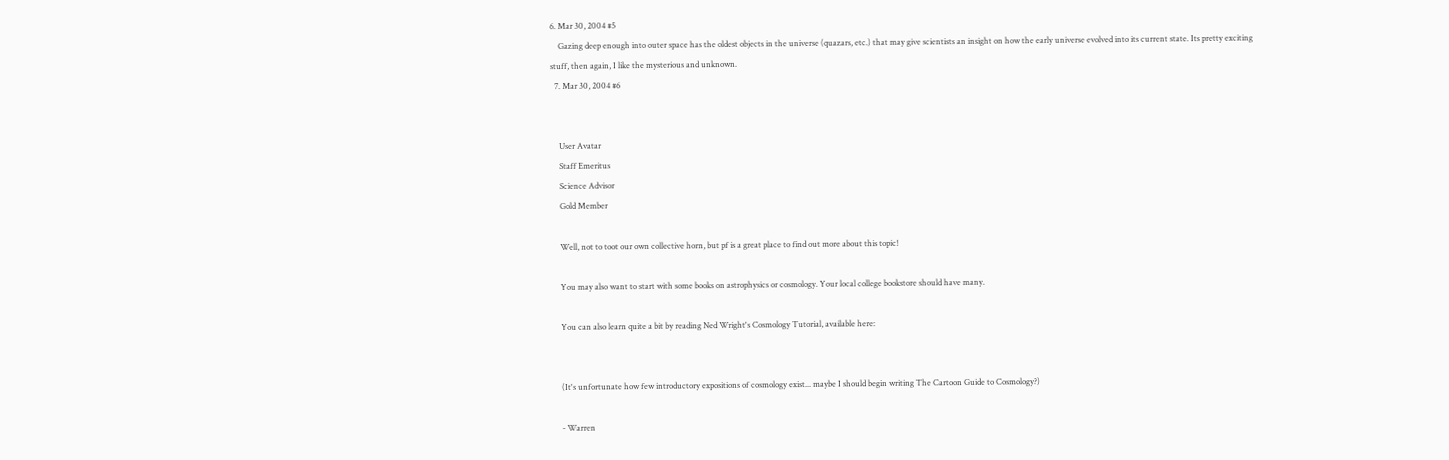6. Mar 30, 2004 #5
    Gazing deep enough into outer space has the oldest objects in the universe (quazars, etc.) that may give scientists an insight on how the early universe evolved into its current state. Its pretty exciting stuff, then again, I like the mysterious and unknown.
  7. Mar 30, 2004 #6


    User Avatar
    Staff Emeritus
    Science Advisor
    Gold Member

    Well, not to toot our own collective horn, but pf is a great place to find out more about this topic!

    You may also want to start with some books on astrophysics or cosmology. Your local college bookstore should have many.

    You can also learn quite a bit by reading Ned Wright's Cosmology Tutorial, available here:


    (It's unfortunate how few introductory expositions of cosmology exist... maybe I should begin writing The Cartoon Guide to Cosmology?)

    - Warren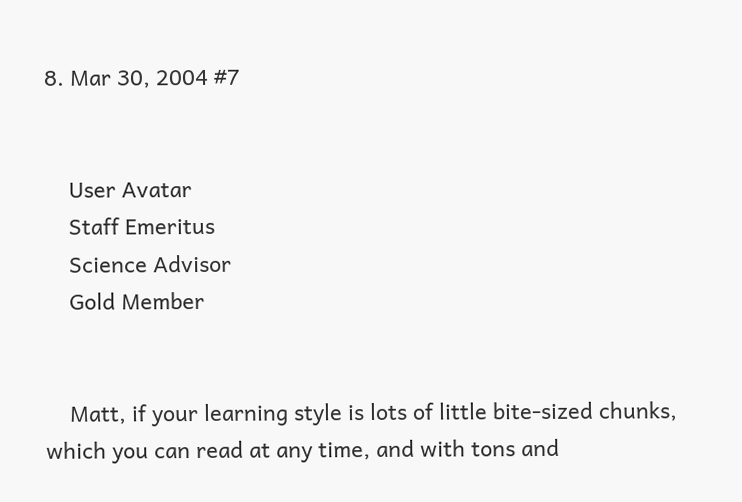8. Mar 30, 2004 #7


    User Avatar
    Staff Emeritus
    Science Advisor
    Gold Member


    Matt, if your learning style is lots of little bite-sized chunks, which you can read at any time, and with tons and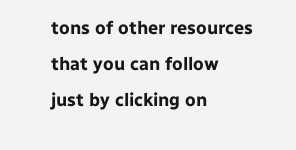tons of other resources that you can follow just by clicking on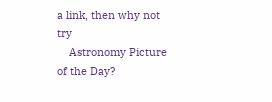a link, then why not try
    Astronomy Picture of the Day?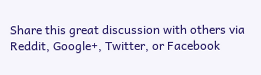Share this great discussion with others via Reddit, Google+, Twitter, or Facebook